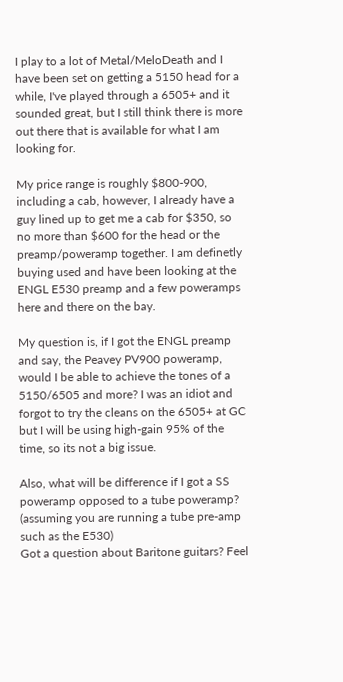I play to a lot of Metal/MeloDeath and I have been set on getting a 5150 head for a while, I've played through a 6505+ and it sounded great, but I still think there is more out there that is available for what I am looking for.

My price range is roughly $800-900, including a cab, however, I already have a guy lined up to get me a cab for $350, so no more than $600 for the head or the preamp/poweramp together. I am definetly buying used and have been looking at the ENGL E530 preamp and a few poweramps here and there on the bay.

My question is, if I got the ENGL preamp and say, the Peavey PV900 poweramp, would I be able to achieve the tones of a 5150/6505 and more? I was an idiot and forgot to try the cleans on the 6505+ at GC but I will be using high-gain 95% of the time, so its not a big issue.

Also, what will be difference if I got a SS poweramp opposed to a tube poweramp? (assuming you are running a tube pre-amp such as the E530)
Got a question about Baritone guitars? Feel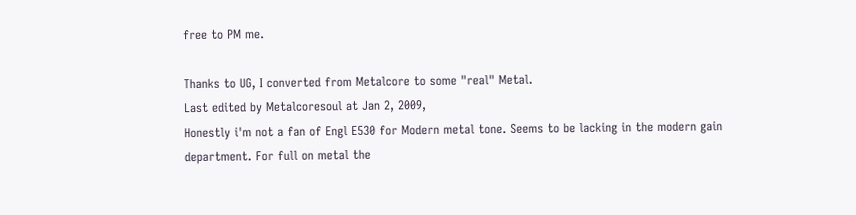free to PM me.

Thanks to UG, I converted from Metalcore to some "real" Metal.
Last edited by Metalcoresoul at Jan 2, 2009,
Honestly i'm not a fan of Engl E530 for Modern metal tone. Seems to be lacking in the modern gain department. For full on metal the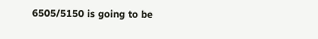6505/5150 is going to be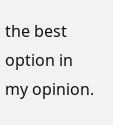the best option in my opinion.